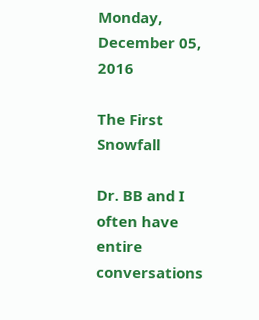Monday, December 05, 2016

The First Snowfall

Dr. BB and I often have entire conversations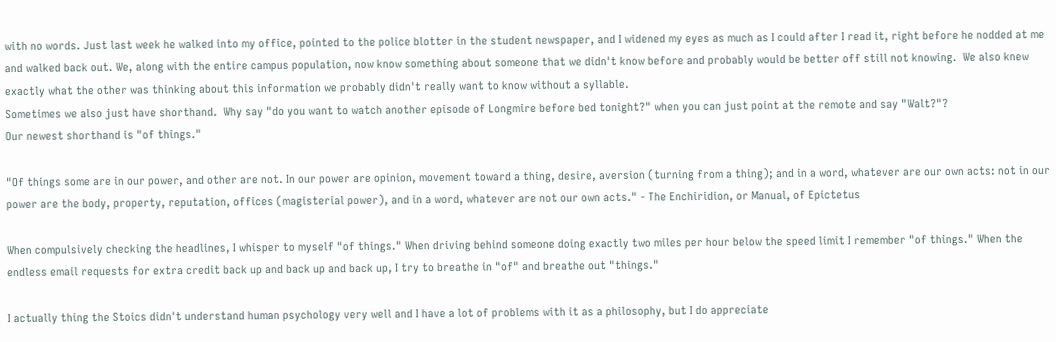with no words. Just last week he walked into my office, pointed to the police blotter in the student newspaper, and I widened my eyes as much as I could after I read it, right before he nodded at me and walked back out. We, along with the entire campus population, now know something about someone that we didn't know before and probably would be better off still not knowing.  We also knew exactly what the other was thinking about this information we probably didn't really want to know without a syllable.
Sometimes we also just have shorthand.  Why say "do you want to watch another episode of Longmire before bed tonight?" when you can just point at the remote and say "Walt?"?
Our newest shorthand is "of things."

"Of things some are in our power, and other are not. In our power are opinion, movement toward a thing, desire, aversion (turning from a thing); and in a word, whatever are our own acts: not in our power are the body, property, reputation, offices (magisterial power), and in a word, whatever are not our own acts." - The Enchiridion, or Manual, of Epictetus

When compulsively checking the headlines, I whisper to myself "of things." When driving behind someone doing exactly two miles per hour below the speed limit I remember "of things." When the endless email requests for extra credit back up and back up and back up, I try to breathe in "of" and breathe out "things."

I actually thing the Stoics didn't understand human psychology very well and I have a lot of problems with it as a philosophy, but I do appreciate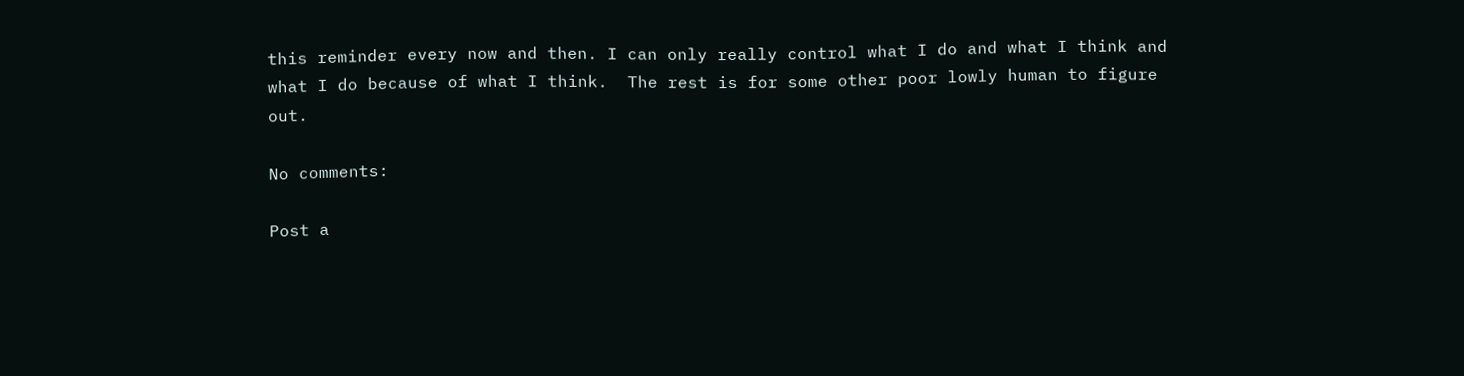this reminder every now and then. I can only really control what I do and what I think and what I do because of what I think.  The rest is for some other poor lowly human to figure out.

No comments:

Post a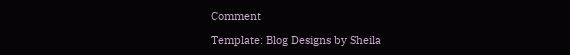Comment

Template: Blog Designs by Sheila